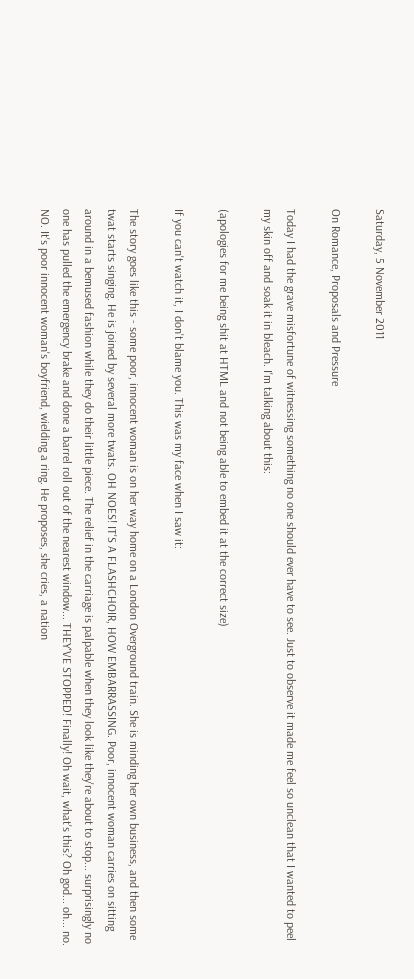Saturday, 5 November 2011

On Romance, Proposals and Pressure

Today I had the grave misfortune of witnessing something no one should ever have to see. Just to observe it made me feel so unclean that I wanted to peel my skin off and soak it in bleach. I'm talking about this:

(apologies for me being shit at HTML and not being able to embed it at the correct size)

If you can't watch it, I don't blame you. This was my face when I saw it:

The story goes like this - some poor, innocent woman is on her way home on a London Overground train. She is minding her own business, and then some twat starts singing. He is joined by several more twats. OH NOES! IT'S A FLASHCHOIR, HOW EMBARRASSING. Poor, innocent woman carries on sitting around in a bemused fashion while they do their little piece. The relief in the carriage is palpable when they look like they're about to stop... surprisingly no one has pulled the emergency brake and done a barrel roll out of the nearest window... THEY'VE STOPPED! Finally! Oh wait, what's this? Oh god... oh... no. NO. It's poor innocent woman's boyfriend, wielding a ring. He proposes, she cries, a nation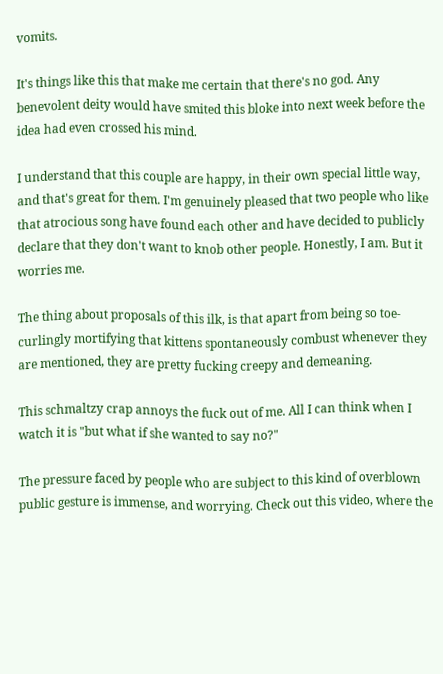vomits.

It's things like this that make me certain that there's no god. Any benevolent deity would have smited this bloke into next week before the idea had even crossed his mind.

I understand that this couple are happy, in their own special little way, and that's great for them. I'm genuinely pleased that two people who like that atrocious song have found each other and have decided to publicly declare that they don't want to knob other people. Honestly, I am. But it worries me.

The thing about proposals of this ilk, is that apart from being so toe-curlingly mortifying that kittens spontaneously combust whenever they are mentioned, they are pretty fucking creepy and demeaning.

This schmaltzy crap annoys the fuck out of me. All I can think when I watch it is "but what if she wanted to say no?"

The pressure faced by people who are subject to this kind of overblown public gesture is immense, and worrying. Check out this video, where the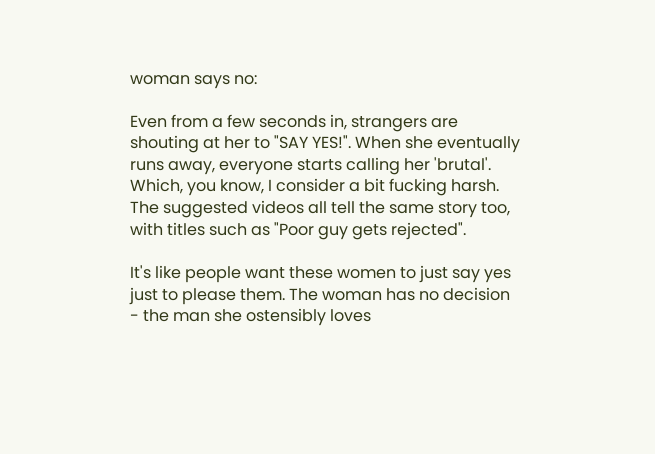woman says no:

Even from a few seconds in, strangers are shouting at her to "SAY YES!". When she eventually runs away, everyone starts calling her 'brutal'. Which, you know, I consider a bit fucking harsh. The suggested videos all tell the same story too, with titles such as "Poor guy gets rejected".

It's like people want these women to just say yes just to please them. The woman has no decision - the man she ostensibly loves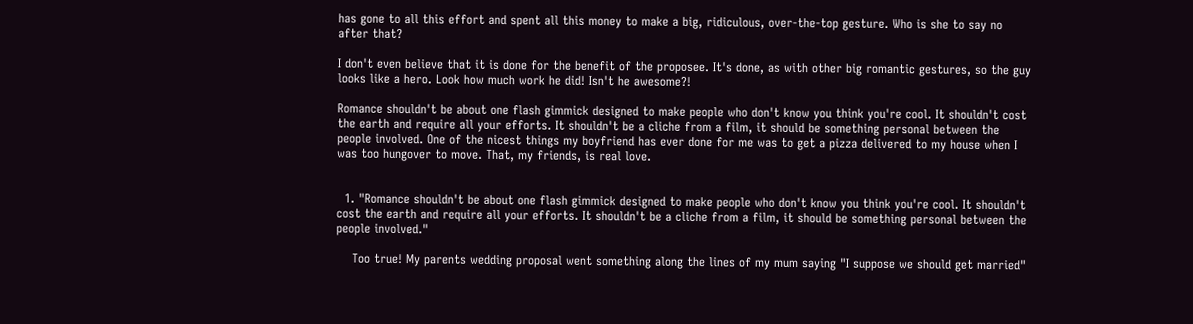has gone to all this effort and spent all this money to make a big, ridiculous, over-the-top gesture. Who is she to say no after that?

I don't even believe that it is done for the benefit of the proposee. It's done, as with other big romantic gestures, so the guy looks like a hero. Look how much work he did! Isn't he awesome?!

Romance shouldn't be about one flash gimmick designed to make people who don't know you think you're cool. It shouldn't cost the earth and require all your efforts. It shouldn't be a cliche from a film, it should be something personal between the people involved. One of the nicest things my boyfriend has ever done for me was to get a pizza delivered to my house when I was too hungover to move. That, my friends, is real love.


  1. "Romance shouldn't be about one flash gimmick designed to make people who don't know you think you're cool. It shouldn't cost the earth and require all your efforts. It shouldn't be a cliche from a film, it should be something personal between the people involved."

    Too true! My parents wedding proposal went something along the lines of my mum saying "I suppose we should get married"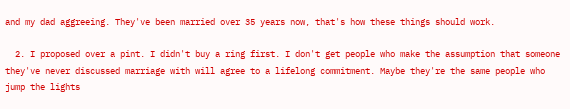and my dad aggreeing. They've been married over 35 years now, that's how these things should work.

  2. I proposed over a pint. I didn't buy a ring first. I don't get people who make the assumption that someone they've never discussed marriage with will agree to a lifelong commitment. Maybe they're the same people who jump the lights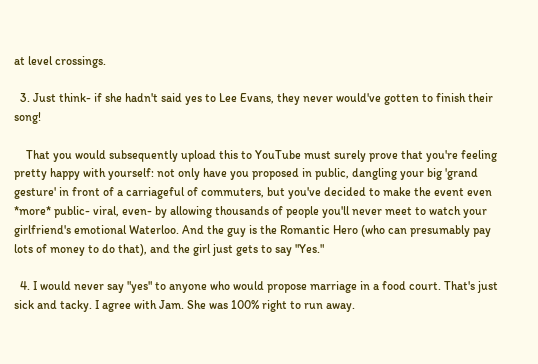at level crossings.

  3. Just think- if she hadn't said yes to Lee Evans, they never would've gotten to finish their song!

    That you would subsequently upload this to YouTube must surely prove that you're feeling pretty happy with yourself: not only have you proposed in public, dangling your big 'grand gesture' in front of a carriageful of commuters, but you've decided to make the event even *more* public- viral, even- by allowing thousands of people you'll never meet to watch your girlfriend's emotional Waterloo. And the guy is the Romantic Hero (who can presumably pay lots of money to do that), and the girl just gets to say "Yes."

  4. I would never say "yes" to anyone who would propose marriage in a food court. That's just sick and tacky. I agree with Jam. She was 100% right to run away.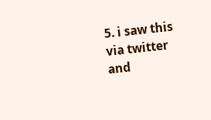5. i saw this via twitter and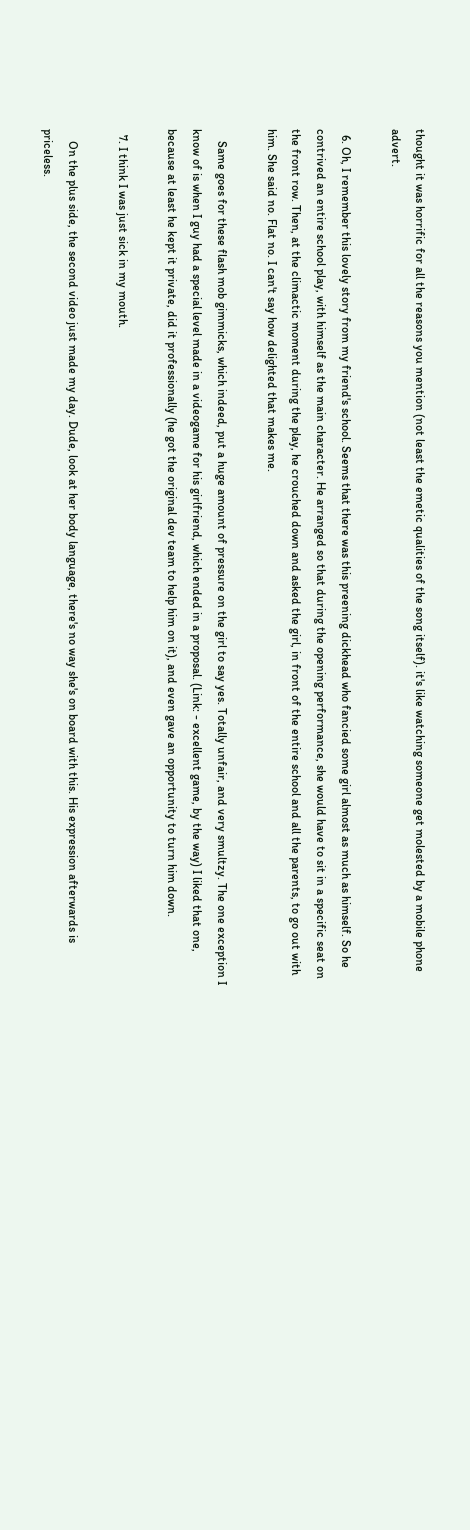thought it was horrific for all the reasons you mention (not least the emetic qualities of the song itself). it's like watching someone get molested by a mobile phone advert.

  6. Oh, I remember this lovely story from my friend's school. Seems that there was this preening dickhead who fancied some girl almost as much as himself. So he contrived an entire school play, with himself as the main character. He arranged so that during the opening performance, she would have to sit in a specific seat on the front row. Then, at the climactic moment during the play, he crouched down and asked the girl, in front of the entire school and all the parents, to go out with him. She said no. Flat no. I can't say how delighted that makes me.

    Same goes for these flash mob gimmicks, which indeed, put a huge amount of pressure on the girl to say yes. Totally unfair, and very smultzy. The one exception I know of is when I guy had a special level made in a videogame for his girlfriend, which ended in a proposal. (Link: - excellent game, by the way) I liked that one, because at least he kept it private, did it professionally (he got the original dev team to help him on it), and even gave an opportunity to turn him down.

  7. I think I was just sick in my mouth.

    On the plus side, the second video just made my day. Dude, look at her body language, there's no way she's on board with this. His expression afterwards is priceless.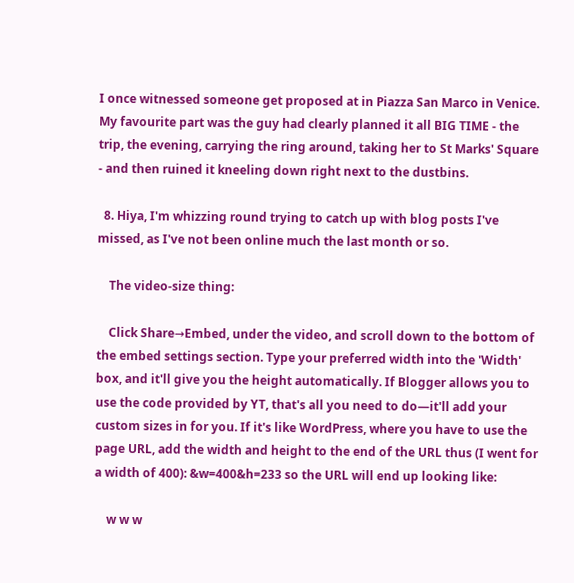I once witnessed someone get proposed at in Piazza San Marco in Venice. My favourite part was the guy had clearly planned it all BIG TIME - the trip, the evening, carrying the ring around, taking her to St Marks' Square - and then ruined it kneeling down right next to the dustbins.

  8. Hiya, I'm whizzing round trying to catch up with blog posts I've missed, as I've not been online much the last month or so.

    The video-size thing:

    Click Share→Embed, under the video, and scroll down to the bottom of the embed settings section. Type your preferred width into the 'Width' box, and it'll give you the height automatically. If Blogger allows you to use the code provided by YT, that's all you need to do—it'll add your custom sizes in for you. If it's like WordPress, where you have to use the page URL, add the width and height to the end of the URL thus (I went for a width of 400): &w=400&h=233 so the URL will end up looking like:

    w w w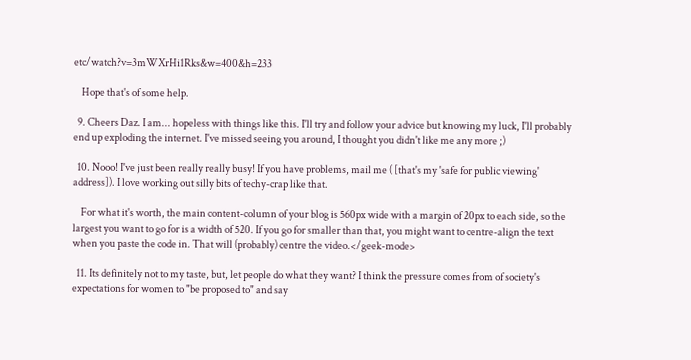etc/watch?v=3mWXrHi1Rks&w=400&h=233

    Hope that's of some help.

  9. Cheers Daz. I am... hopeless with things like this. I'll try and follow your advice but knowing my luck, I'll probably end up exploding the internet. I've missed seeing you around, I thought you didn't like me any more ;)

  10. Nooo! I've just been really really busy! If you have problems, mail me ( [that's my 'safe for public viewing' address]). I love working out silly bits of techy-crap like that.

    For what it's worth, the main content-column of your blog is 560px wide with a margin of 20px to each side, so the largest you want to go for is a width of 520. If you go for smaller than that, you might want to centre-align the text when you paste the code in. That will (probably) centre the video.</geek-mode>

  11. Its definitely not to my taste, but, let people do what they want? I think the pressure comes from of society's expectations for women to "be proposed to" and say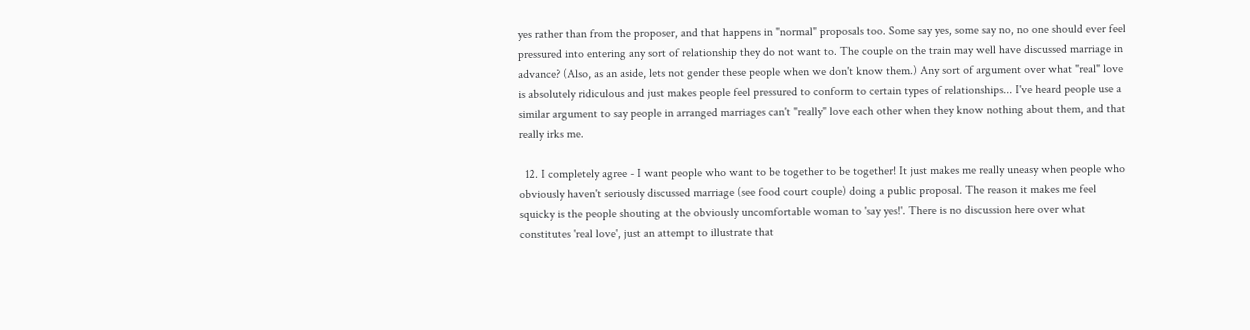yes rather than from the proposer, and that happens in "normal" proposals too. Some say yes, some say no, no one should ever feel pressured into entering any sort of relationship they do not want to. The couple on the train may well have discussed marriage in advance? (Also, as an aside, lets not gender these people when we don't know them.) Any sort of argument over what "real" love is absolutely ridiculous and just makes people feel pressured to conform to certain types of relationships... I've heard people use a similar argument to say people in arranged marriages can't "really" love each other when they know nothing about them, and that really irks me.

  12. I completely agree - I want people who want to be together to be together! It just makes me really uneasy when people who obviously haven't seriously discussed marriage (see food court couple) doing a public proposal. The reason it makes me feel squicky is the people shouting at the obviously uncomfortable woman to 'say yes!'. There is no discussion here over what constitutes 'real love', just an attempt to illustrate that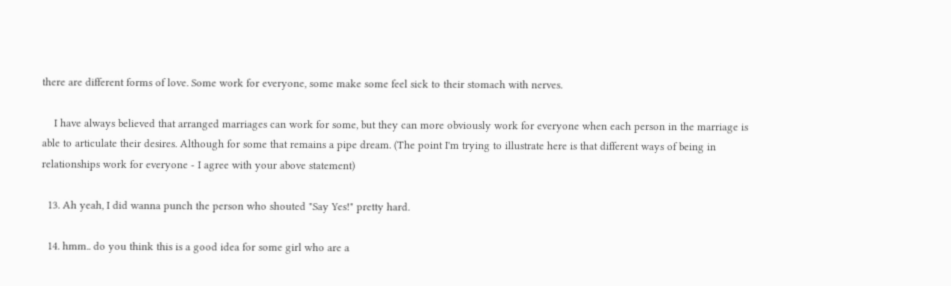there are different forms of love. Some work for everyone, some make some feel sick to their stomach with nerves.

    I have always believed that arranged marriages can work for some, but they can more obviously work for everyone when each person in the marriage is able to articulate their desires. Although for some that remains a pipe dream. (The point I'm trying to illustrate here is that different ways of being in relationships work for everyone - I agree with your above statement)

  13. Ah yeah, I did wanna punch the person who shouted "Say Yes!" pretty hard.

  14. hmm.. do you think this is a good idea for some girl who are a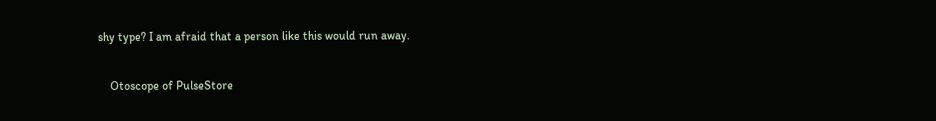shy type? I am afraid that a person like this would run away.

    Otoscope of PulseStore